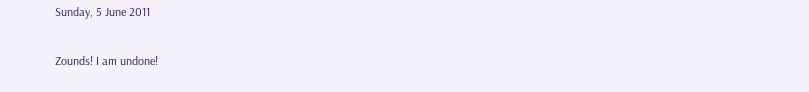Sunday, 5 June 2011

Zounds! I am undone!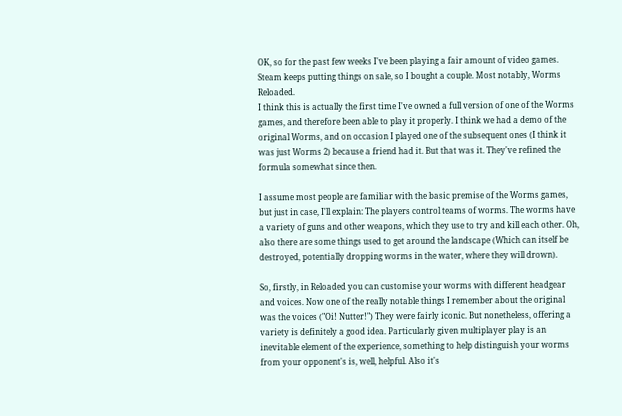OK, so for the past few weeks I've been playing a fair amount of video games. Steam keeps putting things on sale, so I bought a couple. Most notably, Worms Reloaded.
I think this is actually the first time I've owned a full version of one of the Worms games, and therefore been able to play it properly. I think we had a demo of the original Worms, and on occasion I played one of the subsequent ones (I think it was just Worms 2) because a friend had it. But that was it. They've refined the formula somewhat since then.

I assume most people are familiar with the basic premise of the Worms games, but just in case, I'll explain: The players control teams of worms. The worms have a variety of guns and other weapons, which they use to try and kill each other. Oh, also there are some things used to get around the landscape (Which can itself be destroyed, potentially dropping worms in the water, where they will drown).

So, firstly, in Reloaded you can customise your worms with different headgear and voices. Now one of the really notable things I remember about the original was the voices ("Oi! Nutter!") They were fairly iconic. But nonetheless, offering a variety is definitely a good idea. Particularly given multiplayer play is an inevitable element of the experience, something to help distinguish your worms from your opponent's is, well, helpful. Also it's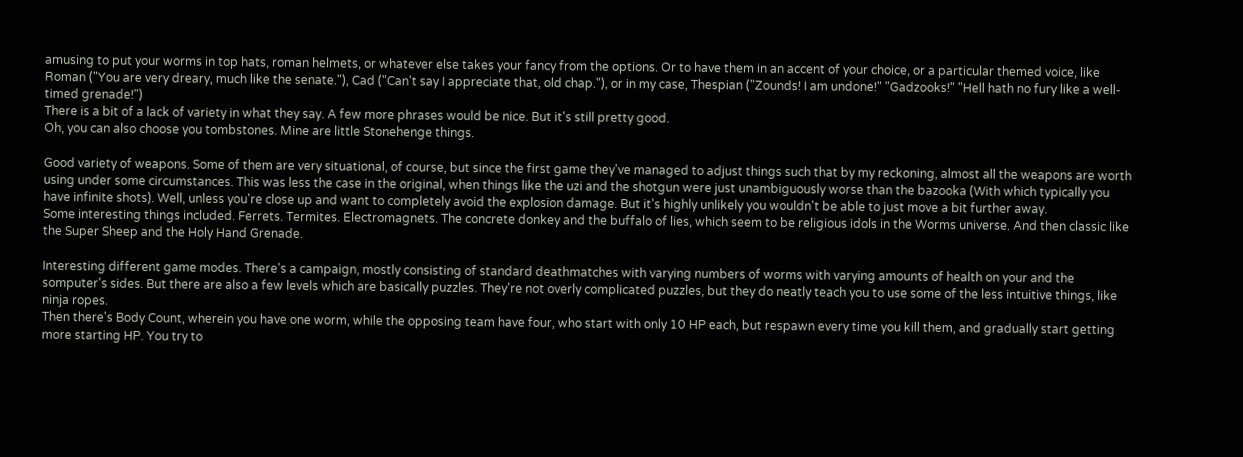amusing to put your worms in top hats, roman helmets, or whatever else takes your fancy from the options. Or to have them in an accent of your choice, or a particular themed voice, like Roman ("You are very dreary, much like the senate."), Cad ("Can't say I appreciate that, old chap."), or in my case, Thespian ("Zounds! I am undone!" "Gadzooks!" "Hell hath no fury like a well-timed grenade!")
There is a bit of a lack of variety in what they say. A few more phrases would be nice. But it's still pretty good.
Oh, you can also choose you tombstones. Mine are little Stonehenge things.

Good variety of weapons. Some of them are very situational, of course, but since the first game they've managed to adjust things such that by my reckoning, almost all the weapons are worth using under some circumstances. This was less the case in the original, when things like the uzi and the shotgun were just unambiguously worse than the bazooka (With which typically you have infinite shots). Well, unless you're close up and want to completely avoid the explosion damage. But it's highly unlikely you wouldn't be able to just move a bit further away.
Some interesting things included. Ferrets. Termites. Electromagnets. The concrete donkey and the buffalo of lies, which seem to be religious idols in the Worms universe. And then classic like the Super Sheep and the Holy Hand Grenade.

Interesting different game modes. There's a campaign, mostly consisting of standard deathmatches with varying numbers of worms with varying amounts of health on your and the somputer's sides. But there are also a few levels which are basically puzzles. They're not overly complicated puzzles, but they do neatly teach you to use some of the less intuitive things, like ninja ropes.
Then there's Body Count, wherein you have one worm, while the opposing team have four, who start with only 10 HP each, but respawn every time you kill them, and gradually start getting more starting HP. You try to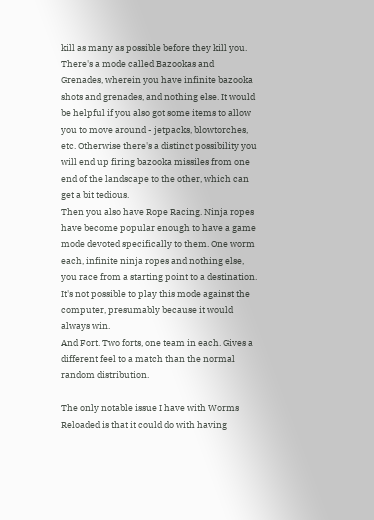kill as many as possible before they kill you.
There's a mode called Bazookas and Grenades, wherein you have infinite bazooka shots and grenades, and nothing else. It would be helpful if you also got some items to allow you to move around - jetpacks, blowtorches, etc. Otherwise there's a distinct possibility you will end up firing bazooka missiles from one end of the landscape to the other, which can get a bit tedious.
Then you also have Rope Racing. Ninja ropes have become popular enough to have a game mode devoted specifically to them. One worm each, infinite ninja ropes and nothing else, you race from a starting point to a destination. It's not possible to play this mode against the computer, presumably because it would always win.
And Fort. Two forts, one team in each. Gives a different feel to a match than the normal random distribution.

The only notable issue I have with Worms Reloaded is that it could do with having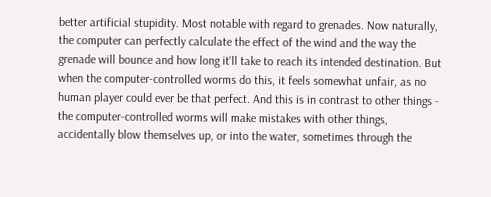better artificial stupidity. Most notable with regard to grenades. Now naturally, the computer can perfectly calculate the effect of the wind and the way the grenade will bounce and how long it'll take to reach its intended destination. But when the computer-controlled worms do this, it feels somewhat unfair, as no human player could ever be that perfect. And this is in contrast to other things - the computer-controlled worms will make mistakes with other things, accidentally blow themselves up, or into the water, sometimes through the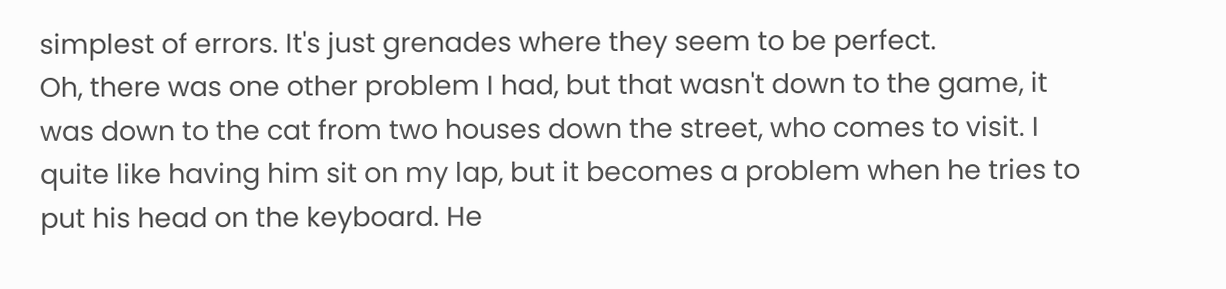simplest of errors. It's just grenades where they seem to be perfect.
Oh, there was one other problem I had, but that wasn't down to the game, it was down to the cat from two houses down the street, who comes to visit. I quite like having him sit on my lap, but it becomes a problem when he tries to put his head on the keyboard. He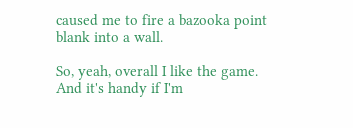caused me to fire a bazooka point blank into a wall.

So, yeah, overall I like the game. And it's handy if I'm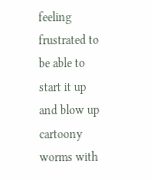feeling frustrated to be able to start it up and blow up cartoony worms with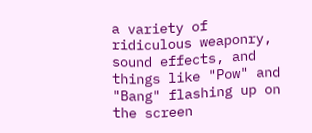a variety of ridiculous weaponry, sound effects, and things like "Pow" and "Bang" flashing up on the screen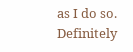as I do so. Definitely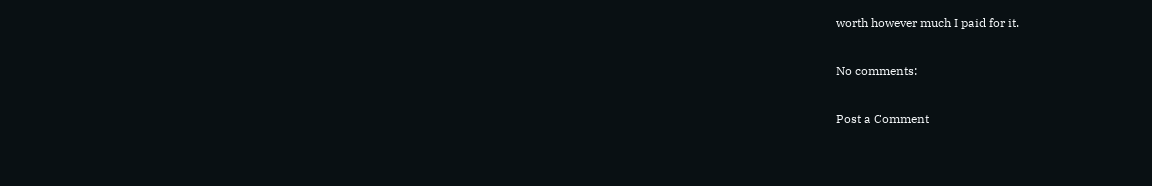worth however much I paid for it.

No comments:

Post a Comment